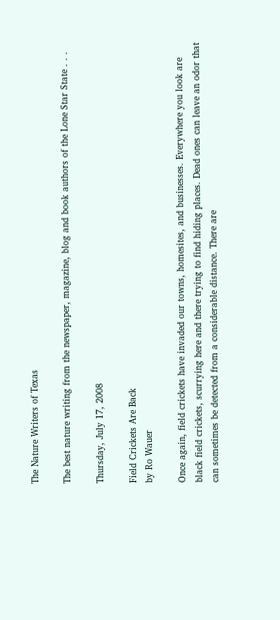The Nature Writers of Texas

The best nature writing from the newspaper, magazine, blog and book authors of the Lone Star State . . .

Thursday, July 17, 2008

Field Crickets Are Back
by Ro Wauer

Once again, field crickets have invaded our towns, homesites, and businesses. Everywhere you look are black field crickets, scurrying here and there trying to find hiding places. Dead ones can leave an odor that can sometimes be detected from a considerable distance. There are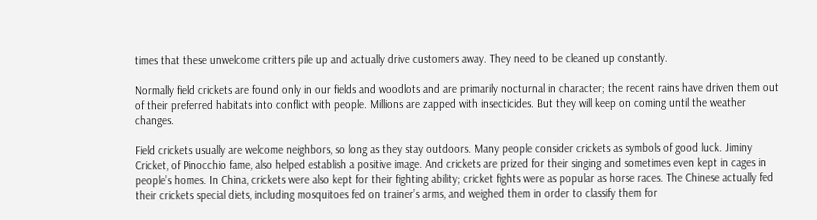times that these unwelcome critters pile up and actually drive customers away. They need to be cleaned up constantly.

Normally field crickets are found only in our fields and woodlots and are primarily nocturnal in character; the recent rains have driven them out of their preferred habitats into conflict with people. Millions are zapped with insecticides. But they will keep on coming until the weather changes.

Field crickets usually are welcome neighbors, so long as they stay outdoors. Many people consider crickets as symbols of good luck. Jiminy Cricket, of Pinocchio fame, also helped establish a positive image. And crickets are prized for their singing and sometimes even kept in cages in people’s homes. In China, crickets were also kept for their fighting ability; cricket fights were as popular as horse races. The Chinese actually fed their crickets special diets, including mosquitoes fed on trainer’s arms, and weighed them in order to classify them for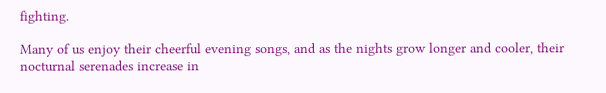fighting.

Many of us enjoy their cheerful evening songs, and as the nights grow longer and cooler, their nocturnal serenades increase in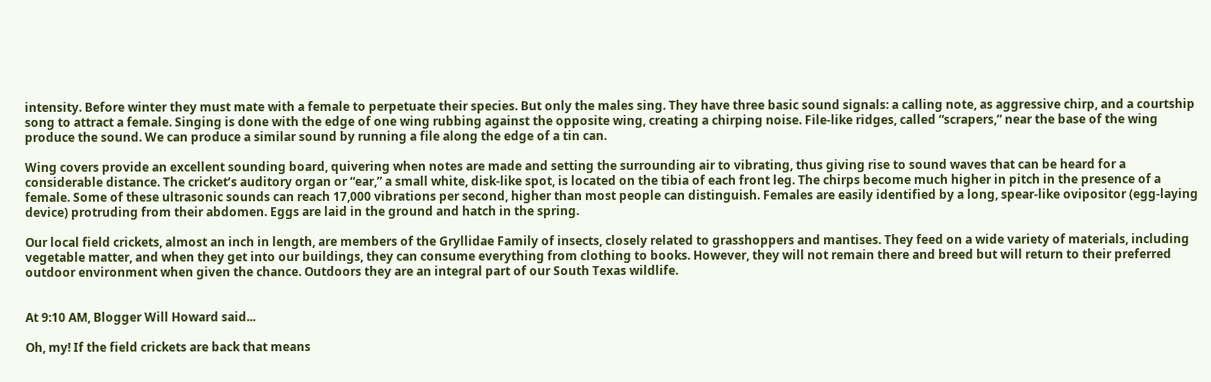intensity. Before winter they must mate with a female to perpetuate their species. But only the males sing. They have three basic sound signals: a calling note, as aggressive chirp, and a courtship song to attract a female. Singing is done with the edge of one wing rubbing against the opposite wing, creating a chirping noise. File-like ridges, called “scrapers,” near the base of the wing produce the sound. We can produce a similar sound by running a file along the edge of a tin can.

Wing covers provide an excellent sounding board, quivering when notes are made and setting the surrounding air to vibrating, thus giving rise to sound waves that can be heard for a considerable distance. The cricket’s auditory organ or “ear,” a small white, disk-like spot, is located on the tibia of each front leg. The chirps become much higher in pitch in the presence of a female. Some of these ultrasonic sounds can reach 17,000 vibrations per second, higher than most people can distinguish. Females are easily identified by a long, spear-like ovipositor (egg-laying device) protruding from their abdomen. Eggs are laid in the ground and hatch in the spring.

Our local field crickets, almost an inch in length, are members of the Gryllidae Family of insects, closely related to grasshoppers and mantises. They feed on a wide variety of materials, including vegetable matter, and when they get into our buildings, they can consume everything from clothing to books. However, they will not remain there and breed but will return to their preferred outdoor environment when given the chance. Outdoors they are an integral part of our South Texas wildlife.


At 9:10 AM, Blogger Will Howard said...

Oh, my! If the field crickets are back that means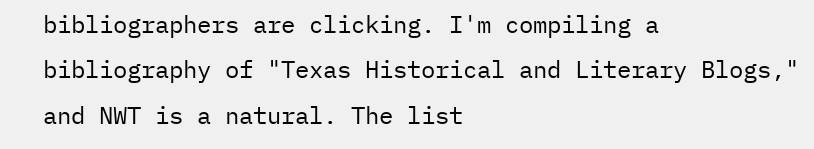bibliographers are clicking. I'm compiling a bibliography of "Texas Historical and Literary Blogs," and NWT is a natural. The list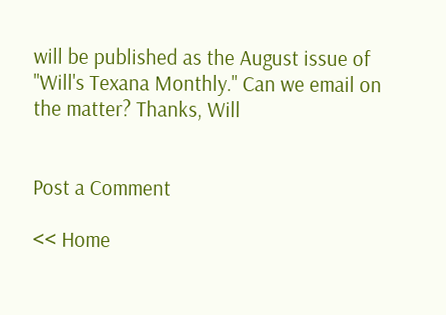will be published as the August issue of "Will's Texana Monthly." Can we email on the matter? Thanks, Will


Post a Comment

<< Home